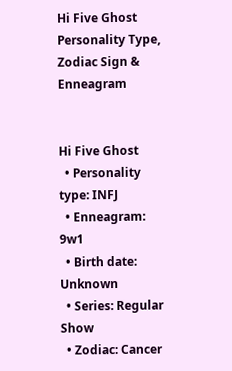Hi Five Ghost Personality Type, Zodiac Sign & Enneagram


Hi Five Ghost
  • Personality type: INFJ
  • Enneagram: 9w1
  • Birth date: Unknown
  • Series: Regular Show
  • Zodiac: Cancer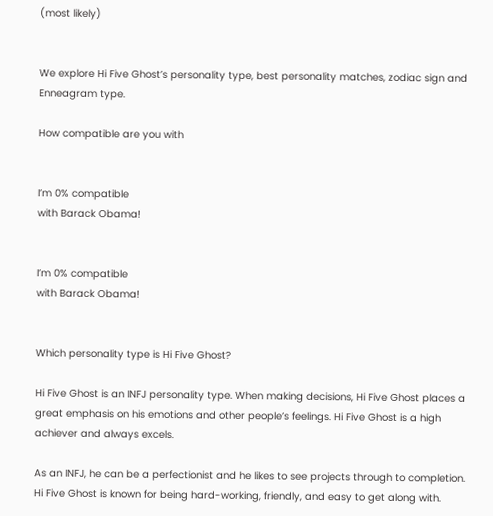(most likely)


We explore Hi Five Ghost’s personality type, best personality matches, zodiac sign and Enneagram type.

How compatible are you with


I’m 0% compatible
with Barack Obama!


I’m 0% compatible
with Barack Obama!


Which personality type is Hi Five Ghost?

Hi Five Ghost is an INFJ personality type. When making decisions, Hi Five Ghost places a great emphasis on his emotions and other people’s feelings. Hi Five Ghost is a high achiever and always excels.

As an INFJ, he can be a perfectionist and he likes to see projects through to completion. Hi Five Ghost is known for being hard-working, friendly, and easy to get along with.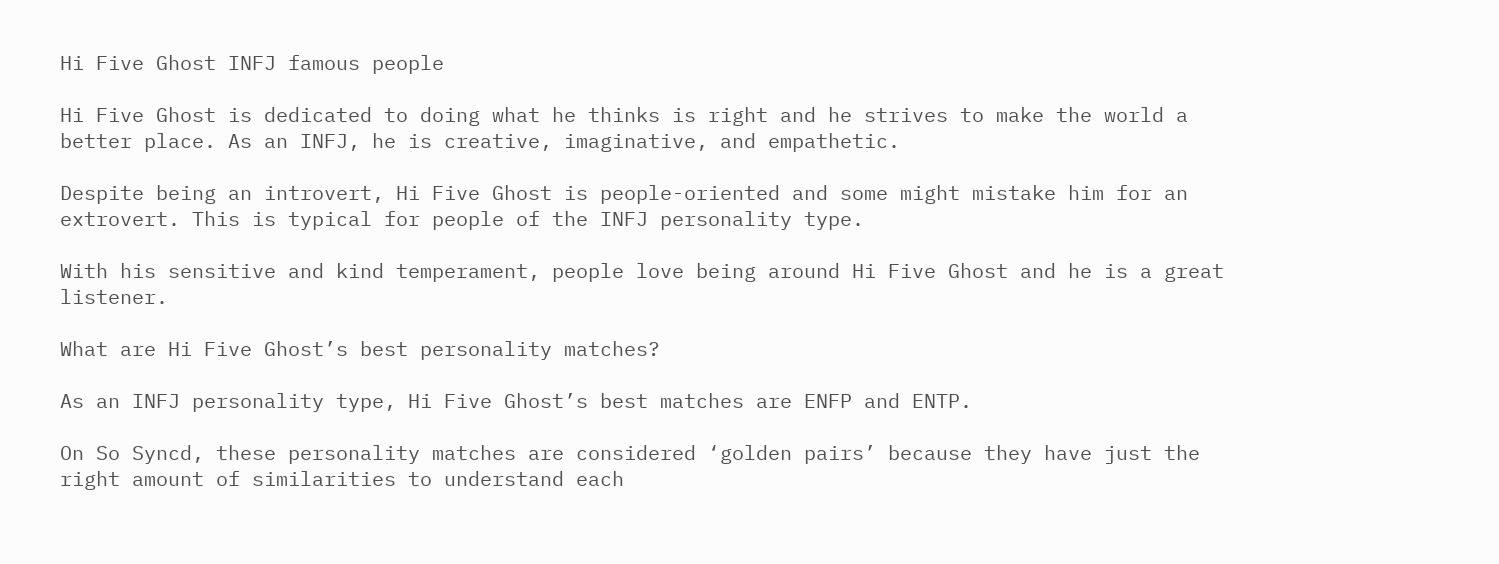Hi Five Ghost INFJ famous people

Hi Five Ghost is dedicated to doing what he thinks is right and he strives to make the world a better place. As an INFJ, he is creative, imaginative, and empathetic.

Despite being an introvert, Hi Five Ghost is people-oriented and some might mistake him for an extrovert. This is typical for people of the INFJ personality type.

With his sensitive and kind temperament, people love being around Hi Five Ghost and he is a great listener.

What are Hi Five Ghost’s best personality matches?

As an INFJ personality type, Hi Five Ghost’s best matches are ENFP and ENTP.

On So Syncd, these personality matches are considered ‘golden pairs’ because they have just the right amount of similarities to understand each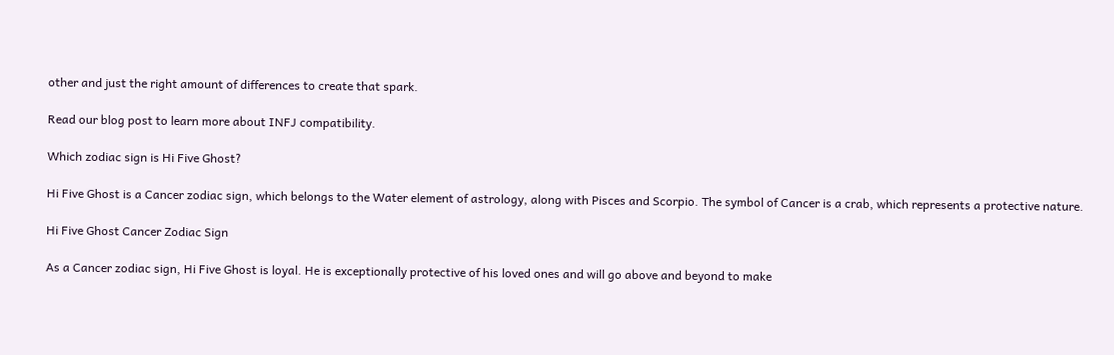other and just the right amount of differences to create that spark.

Read our blog post to learn more about INFJ compatibility.

Which zodiac sign is Hi Five Ghost?

Hi Five Ghost is a Cancer zodiac sign, which belongs to the Water element of astrology, along with Pisces and Scorpio. The symbol of Cancer is a crab, which represents a protective nature.

Hi Five Ghost Cancer Zodiac Sign

As a Cancer zodiac sign, Hi Five Ghost is loyal. He is exceptionally protective of his loved ones and will go above and beyond to make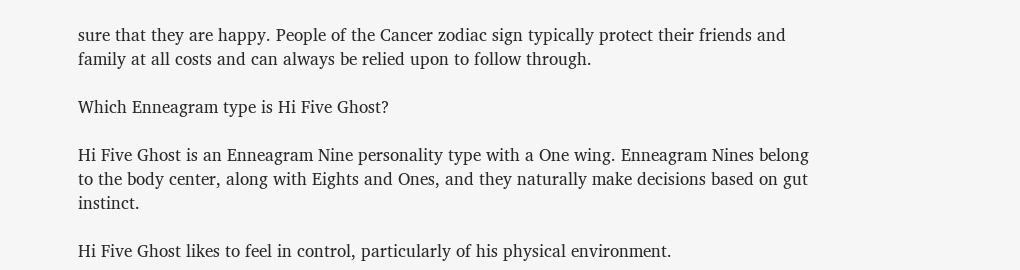sure that they are happy. People of the Cancer zodiac sign typically protect their friends and family at all costs and can always be relied upon to follow through.

Which Enneagram type is Hi Five Ghost?

Hi Five Ghost is an Enneagram Nine personality type with a One wing. Enneagram Nines belong to the body center, along with Eights and Ones, and they naturally make decisions based on gut instinct.

Hi Five Ghost likes to feel in control, particularly of his physical environment.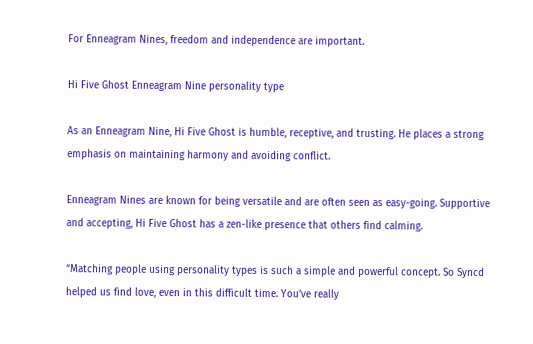For Enneagram Nines, freedom and independence are important.

Hi Five Ghost Enneagram Nine personality type

As an Enneagram Nine, Hi Five Ghost is humble, receptive, and trusting. He places a strong emphasis on maintaining harmony and avoiding conflict.

Enneagram Nines are known for being versatile and are often seen as easy-going. Supportive and accepting, Hi Five Ghost has a zen-like presence that others find calming.

“Matching people using personality types is such a simple and powerful concept. So Syncd helped us find love, even in this difficult time. You’ve really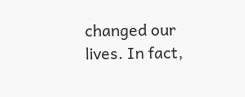changed our lives. In fact,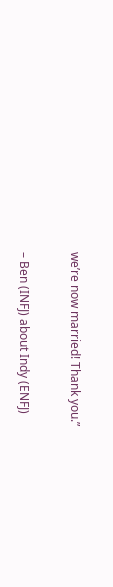we’re now married! Thank you.”

– Ben (INFJ) about Indy (ENFJ)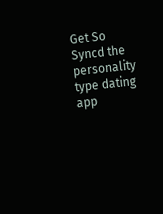Get So Syncd the personality type dating app